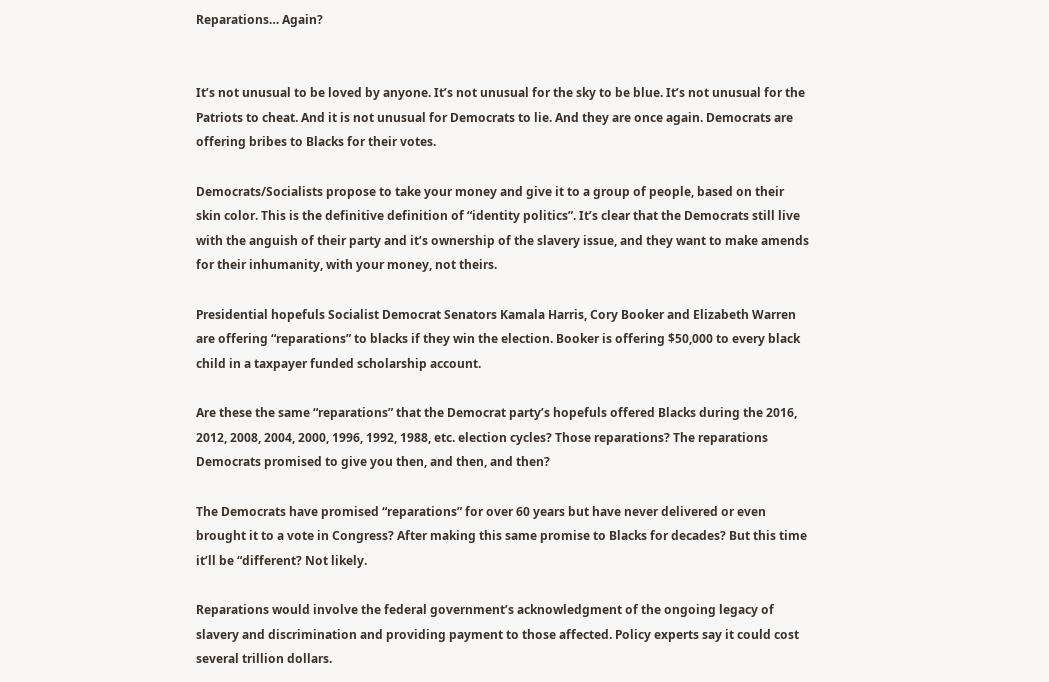Reparations… Again?


It’s not unusual to be loved by anyone. It’s not unusual for the sky to be blue. It’s not unusual for the Patriots to cheat. And it is not unusual for Democrats to lie. And they are once again. Democrats are offering bribes to Blacks for their votes.

Democrats/Socialists propose to take your money and give it to a group of people, based on their skin color. This is the definitive definition of “identity politics”. It’s clear that the Democrats still live with the anguish of their party and it’s ownership of the slavery issue, and they want to make amends for their inhumanity, with your money, not theirs.

Presidential hopefuls Socialist Democrat Senators Kamala Harris, Cory Booker and Elizabeth Warren are offering “reparations” to blacks if they win the election. Booker is offering $50,000 to every black child in a taxpayer funded scholarship account.

Are these the same “reparations” that the Democrat party’s hopefuls offered Blacks during the 2016, 2012, 2008, 2004, 2000, 1996, 1992, 1988, etc. election cycles? Those reparations? The reparations Democrats promised to give you then, and then, and then?

The Democrats have promised “reparations” for over 60 years but have never delivered or even brought it to a vote in Congress? After making this same promise to Blacks for decades? But this time it’ll be “different? Not likely.

Reparations would involve the federal government’s acknowledgment of the ongoing legacy of slavery and discrimination and providing payment to those affected. Policy experts say it could cost several trillion dollars.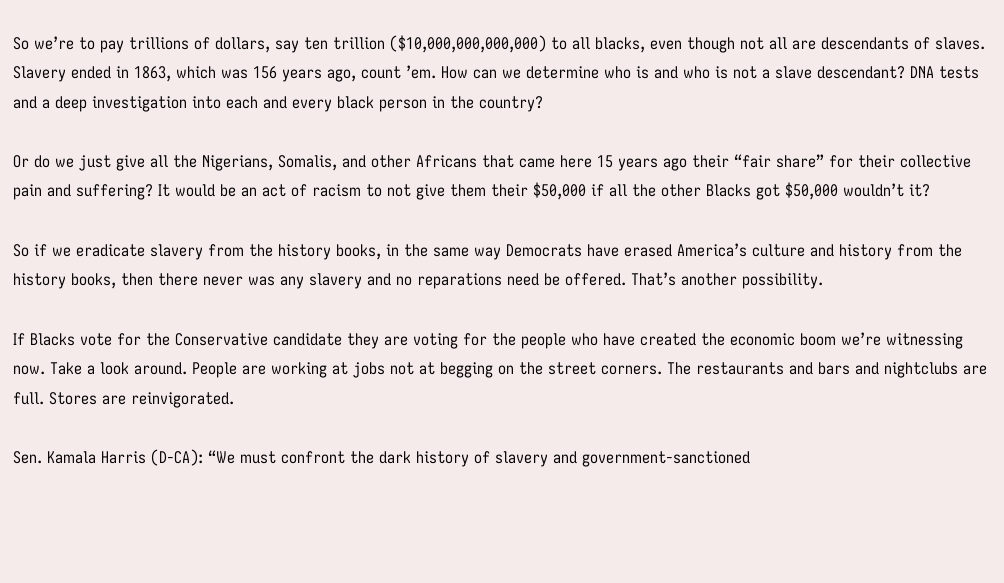So we’re to pay trillions of dollars, say ten trillion ($10,000,000,000,000) to all blacks, even though not all are descendants of slaves. Slavery ended in 1863, which was 156 years ago, count ’em. How can we determine who is and who is not a slave descendant? DNA tests and a deep investigation into each and every black person in the country?

Or do we just give all the Nigerians, Somalis, and other Africans that came here 15 years ago their “fair share” for their collective pain and suffering? It would be an act of racism to not give them their $50,000 if all the other Blacks got $50,000 wouldn’t it?

So if we eradicate slavery from the history books, in the same way Democrats have erased America’s culture and history from the history books, then there never was any slavery and no reparations need be offered. That’s another possibility.

If Blacks vote for the Conservative candidate they are voting for the people who have created the economic boom we’re witnessing now. Take a look around. People are working at jobs not at begging on the street corners. The restaurants and bars and nightclubs are full. Stores are reinvigorated.

Sen. Kamala Harris (D-CA): “We must confront the dark history of slavery and government-sanctioned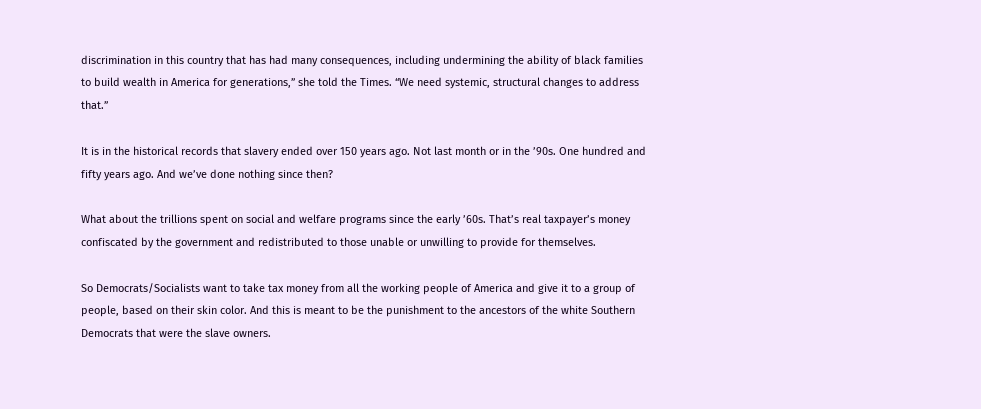discrimination in this country that has had many consequences, including undermining the ability of black families to build wealth in America for generations,” she told the Times. “We need systemic, structural changes to address that.”

It is in the historical records that slavery ended over 150 years ago. Not last month or in the ’90s. One hundred and fifty years ago. And we’ve done nothing since then?

What about the trillions spent on social and welfare programs since the early ’60s. That’s real taxpayer’s money confiscated by the government and redistributed to those unable or unwilling to provide for themselves.

So Democrats/Socialists want to take tax money from all the working people of America and give it to a group of people, based on their skin color. And this is meant to be the punishment to the ancestors of the white Southern Democrats that were the slave owners.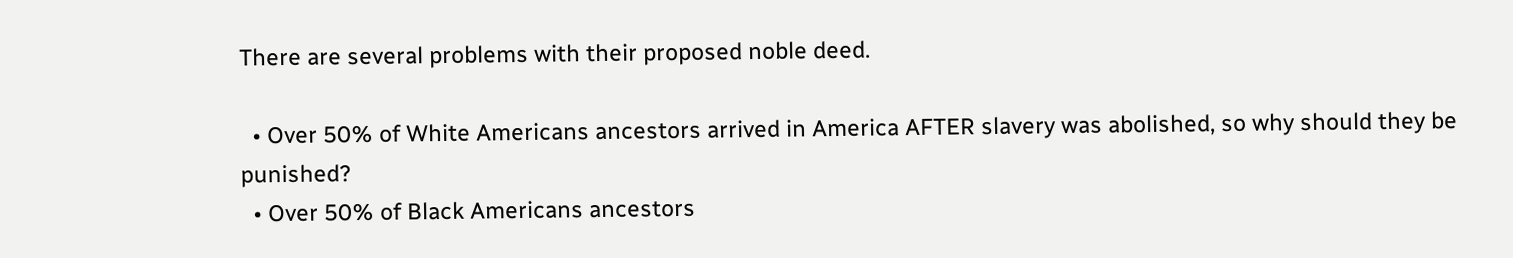There are several problems with their proposed noble deed.

  • Over 50% of White Americans ancestors arrived in America AFTER slavery was abolished, so why should they be punished?
  • Over 50% of Black Americans ancestors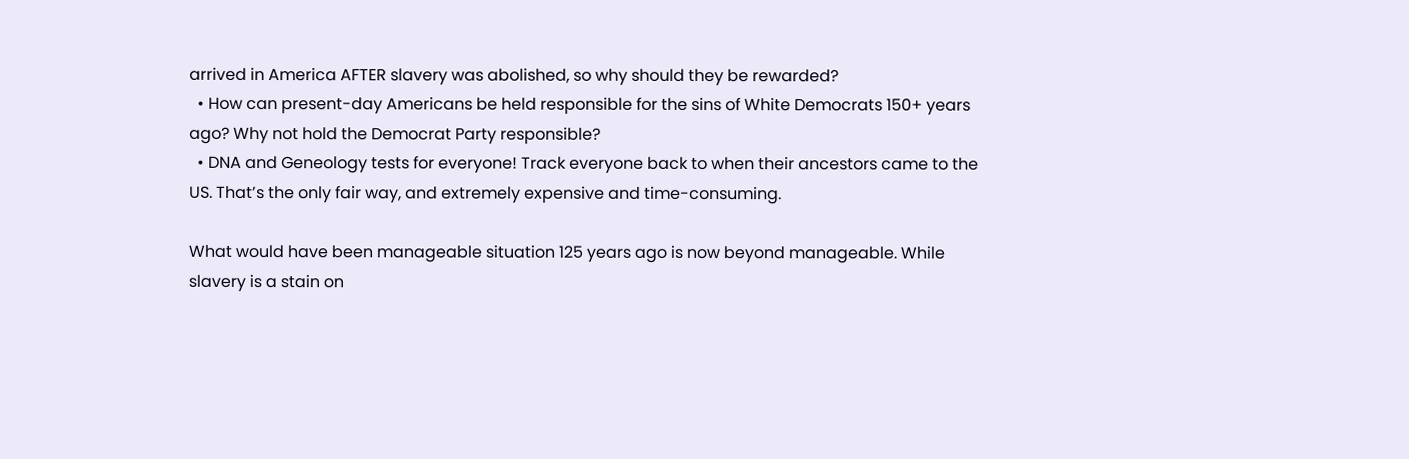arrived in America AFTER slavery was abolished, so why should they be rewarded?
  • How can present-day Americans be held responsible for the sins of White Democrats 150+ years ago? Why not hold the Democrat Party responsible?
  • DNA and Geneology tests for everyone! Track everyone back to when their ancestors came to the US. That’s the only fair way, and extremely expensive and time-consuming.

What would have been manageable situation 125 years ago is now beyond manageable. While slavery is a stain on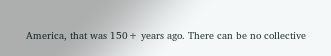America, that was 150+ years ago. There can be no collective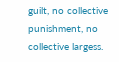guilt, no collective punishment, no collective largess.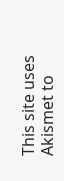This site uses Akismet to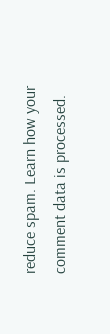reduce spam. Learn how your comment data is processed.